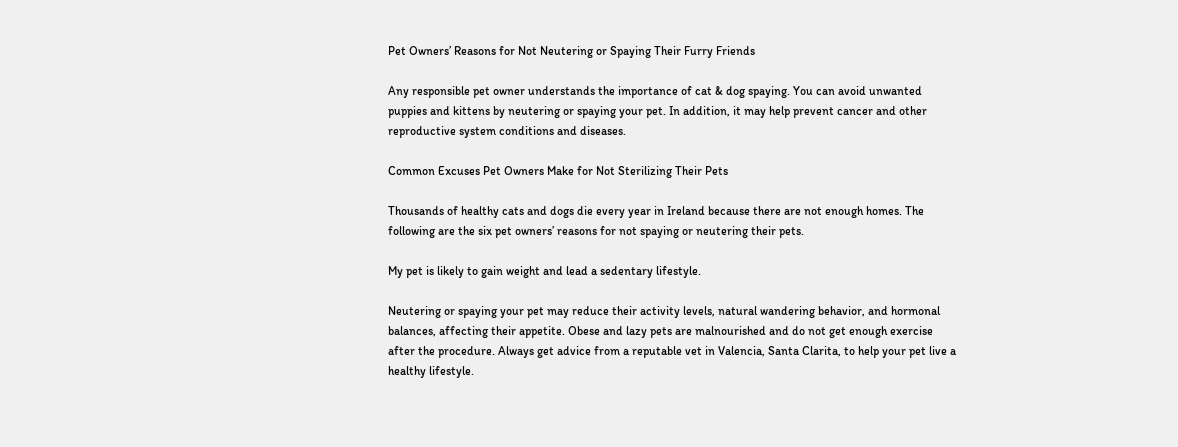Pet Owners’ Reasons for Not Neutering or Spaying Their Furry Friends

Any responsible pet owner understands the importance of cat & dog spaying. You can avoid unwanted puppies and kittens by neutering or spaying your pet. In addition, it may help prevent cancer and other reproductive system conditions and diseases.

Common Excuses Pet Owners Make for Not Sterilizing Their Pets

Thousands of healthy cats and dogs die every year in Ireland because there are not enough homes. The following are the six pet owners’ reasons for not spaying or neutering their pets.

My pet is likely to gain weight and lead a sedentary lifestyle.

Neutering or spaying your pet may reduce their activity levels, natural wandering behavior, and hormonal balances, affecting their appetite. Obese and lazy pets are malnourished and do not get enough exercise after the procedure. Always get advice from a reputable vet in Valencia, Santa Clarita, to help your pet live a healthy lifestyle.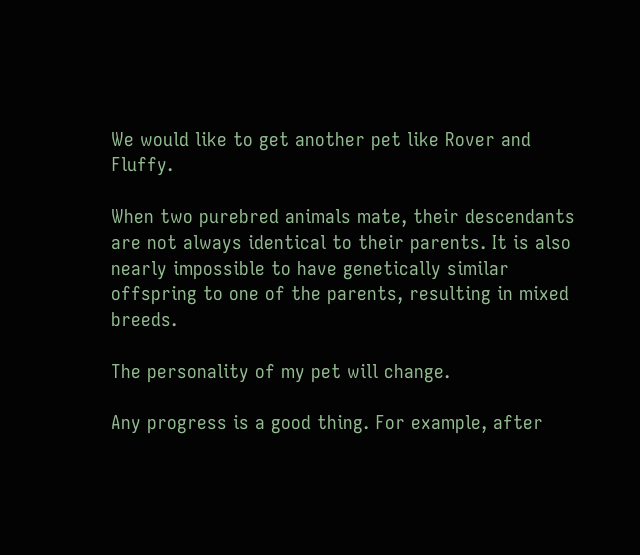We would like to get another pet like Rover and Fluffy.

When two purebred animals mate, their descendants are not always identical to their parents. It is also nearly impossible to have genetically similar offspring to one of the parents, resulting in mixed breeds.

The personality of my pet will change.

Any progress is a good thing. For example, after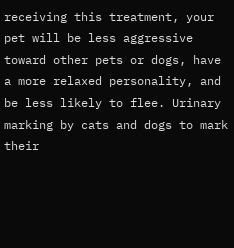receiving this treatment, your pet will be less aggressive toward other pets or dogs, have a more relaxed personality, and be less likely to flee. Urinary marking by cats and dogs to mark their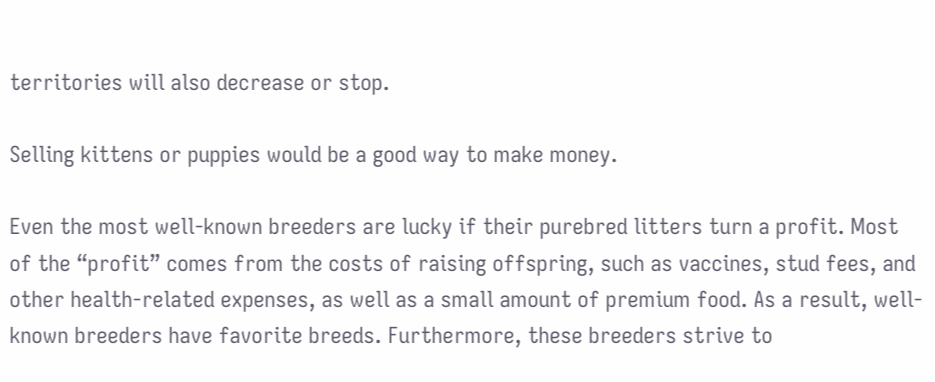territories will also decrease or stop.

Selling kittens or puppies would be a good way to make money.

Even the most well-known breeders are lucky if their purebred litters turn a profit. Most of the “profit” comes from the costs of raising offspring, such as vaccines, stud fees, and other health-related expenses, as well as a small amount of premium food. As a result, well-known breeders have favorite breeds. Furthermore, these breeders strive to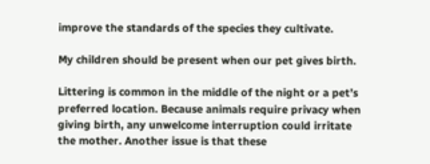improve the standards of the species they cultivate.

My children should be present when our pet gives birth.

Littering is common in the middle of the night or a pet’s preferred location. Because animals require privacy when giving birth, any unwelcome interruption could irritate the mother. Another issue is that these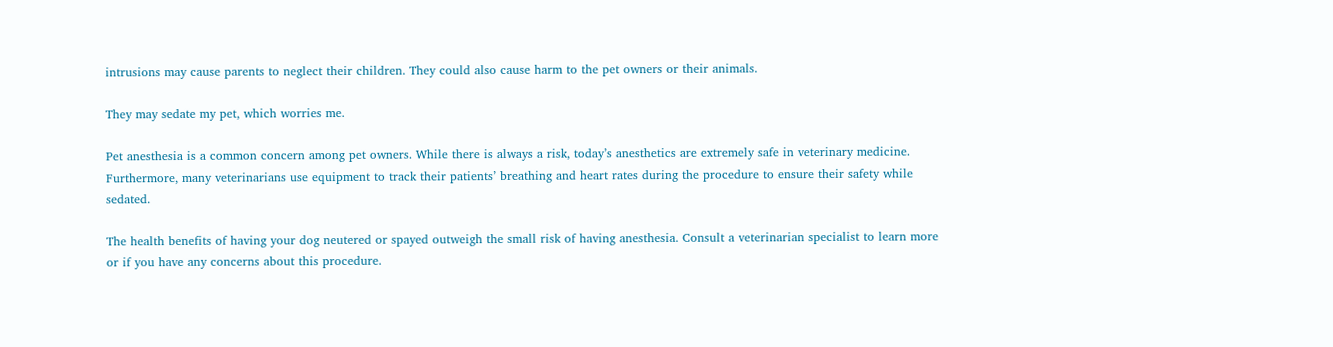intrusions may cause parents to neglect their children. They could also cause harm to the pet owners or their animals.

They may sedate my pet, which worries me.

Pet anesthesia is a common concern among pet owners. While there is always a risk, today’s anesthetics are extremely safe in veterinary medicine. Furthermore, many veterinarians use equipment to track their patients’ breathing and heart rates during the procedure to ensure their safety while sedated.

The health benefits of having your dog neutered or spayed outweigh the small risk of having anesthesia. Consult a veterinarian specialist to learn more or if you have any concerns about this procedure.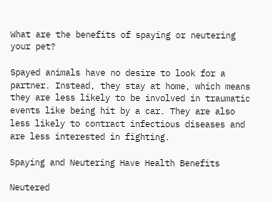What are the benefits of spaying or neutering your pet?

Spayed animals have no desire to look for a partner. Instead, they stay at home, which means they are less likely to be involved in traumatic events like being hit by a car. They are also less likely to contract infectious diseases and are less interested in fighting.

Spaying and Neutering Have Health Benefits

Neutered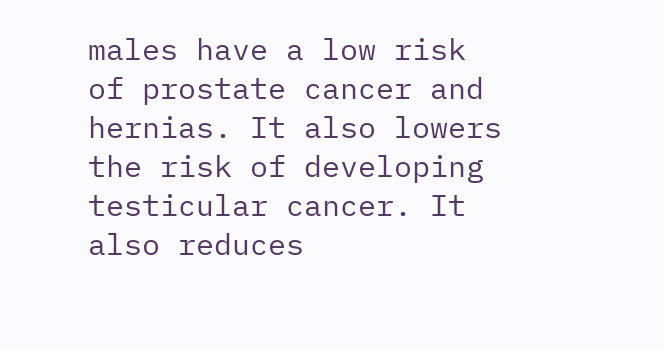males have a low risk of prostate cancer and hernias. It also lowers the risk of developing testicular cancer. It also reduces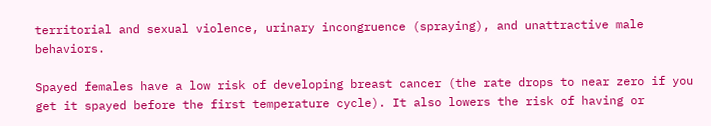territorial and sexual violence, urinary incongruence (spraying), and unattractive male behaviors.

Spayed females have a low risk of developing breast cancer (the rate drops to near zero if you get it spayed before the first temperature cycle). It also lowers the risk of having or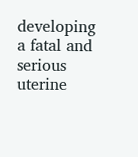developing a fatal and serious uterine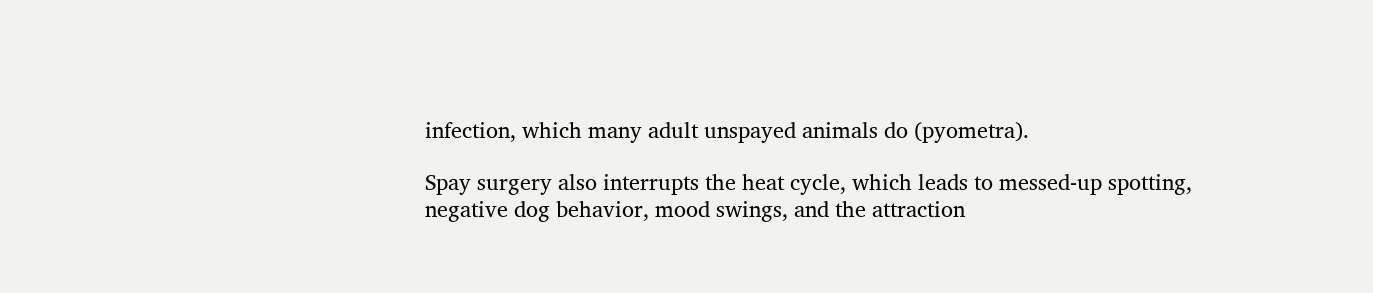infection, which many adult unspayed animals do (pyometra).

Spay surgery also interrupts the heat cycle, which leads to messed-up spotting, negative dog behavior, mood swings, and the attraction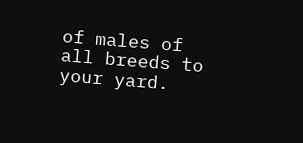of males of all breeds to your yard.